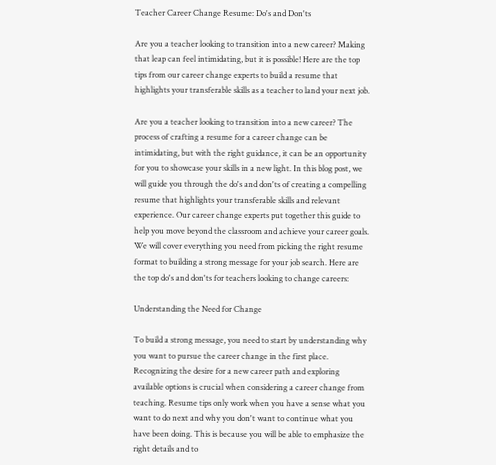Teacher Career Change Resume: Do's and Don'ts

Are you a teacher looking to transition into a new career? Making that leap can feel intimidating, but it is possible! Here are the top tips from our career change experts to build a resume that highlights your transferable skills as a teacher to land your next job.

Are you a teacher looking to transition into a new career? The process of crafting a resume for a career change can be intimidating, but with the right guidance, it can be an opportunity for you to showcase your skills in a new light. In this blog post, we will guide you through the do's and don'ts of creating a compelling resume that highlights your transferable skills and relevant experience. Our career change experts put together this guide to help you move beyond the classroom and achieve your career goals. We will cover everything you need from picking the right resume format to building a strong message for your job search. Here are the top do's and don'ts for teachers looking to change careers:

Understanding the Need for Change

To build a strong message, you need to start by understanding why you want to pursue the career change in the first place. Recognizing the desire for a new career path and exploring available options is crucial when considering a career change from teaching. Resume tips only work when you have a sense what you want to do next and why you don't want to continue what you have been doing. This is because you will be able to emphasize the right details and to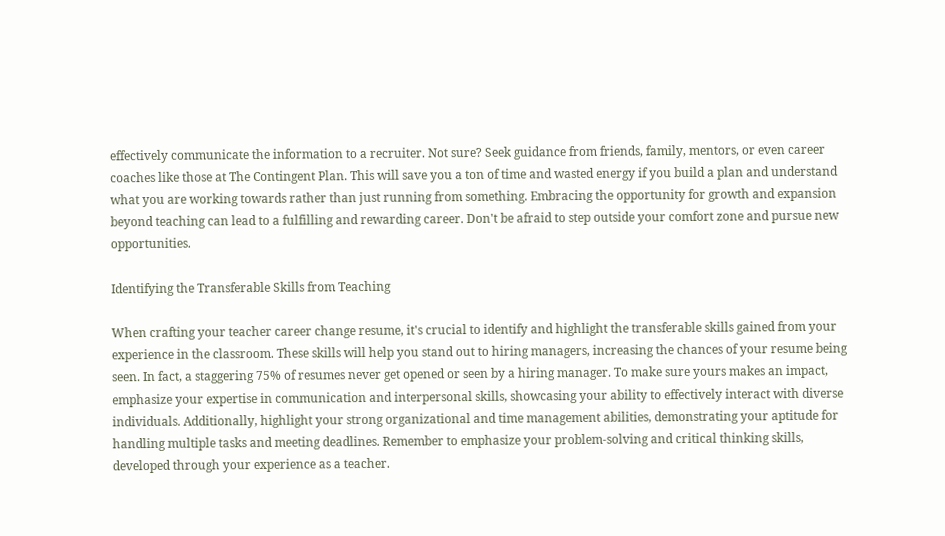effectively communicate the information to a recruiter. Not sure? Seek guidance from friends, family, mentors, or even career coaches like those at The Contingent Plan. This will save you a ton of time and wasted energy if you build a plan and understand what you are working towards rather than just running from something. Embracing the opportunity for growth and expansion beyond teaching can lead to a fulfilling and rewarding career. Don't be afraid to step outside your comfort zone and pursue new opportunities.

Identifying the Transferable Skills from Teaching

When crafting your teacher career change resume, it's crucial to identify and highlight the transferable skills gained from your experience in the classroom. These skills will help you stand out to hiring managers, increasing the chances of your resume being seen. In fact, a staggering 75% of resumes never get opened or seen by a hiring manager. To make sure yours makes an impact, emphasize your expertise in communication and interpersonal skills, showcasing your ability to effectively interact with diverse individuals. Additionally, highlight your strong organizational and time management abilities, demonstrating your aptitude for handling multiple tasks and meeting deadlines. Remember to emphasize your problem-solving and critical thinking skills, developed through your experience as a teacher.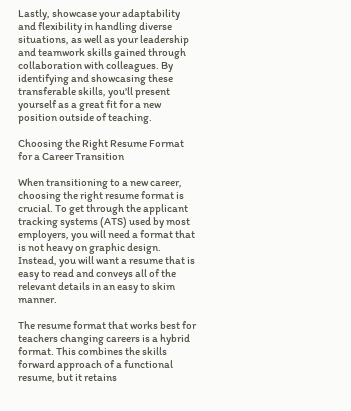Lastly, showcase your adaptability and flexibility in handling diverse situations, as well as your leadership and teamwork skills gained through collaboration with colleagues. By identifying and showcasing these transferable skills, you'll present yourself as a great fit for a new position outside of teaching.

Choosing the Right Resume Format for a Career Transition

When transitioning to a new career, choosing the right resume format is crucial. To get through the applicant tracking systems (ATS) used by most employers, you will need a format that is not heavy on graphic design. Instead, you will want a resume that is easy to read and conveys all of the relevant details in an easy to skim manner.

The resume format that works best for teachers changing careers is a hybrid format. This combines the skills forward approach of a functional resume, but it retains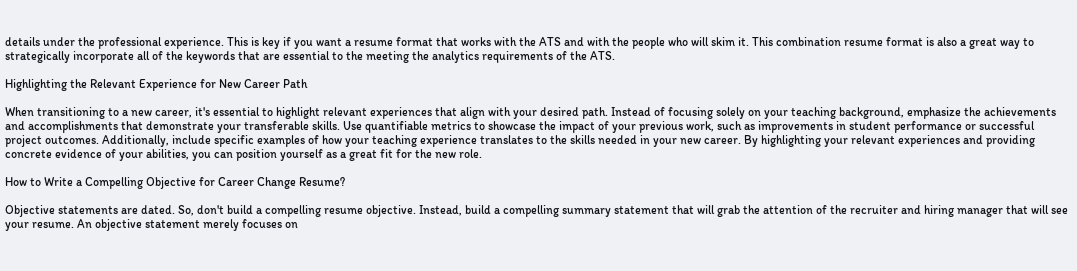details under the professional experience. This is key if you want a resume format that works with the ATS and with the people who will skim it. This combination resume format is also a great way to strategically incorporate all of the keywords that are essential to the meeting the analytics requirements of the ATS.

Highlighting the Relevant Experience for New Career Path

When transitioning to a new career, it's essential to highlight relevant experiences that align with your desired path. Instead of focusing solely on your teaching background, emphasize the achievements and accomplishments that demonstrate your transferable skills. Use quantifiable metrics to showcase the impact of your previous work, such as improvements in student performance or successful project outcomes. Additionally, include specific examples of how your teaching experience translates to the skills needed in your new career. By highlighting your relevant experiences and providing concrete evidence of your abilities, you can position yourself as a great fit for the new role.

How to Write a Compelling Objective for Career Change Resume?

Objective statements are dated. So, don't build a compelling resume objective. Instead, build a compelling summary statement that will grab the attention of the recruiter and hiring manager that will see your resume. An objective statement merely focuses on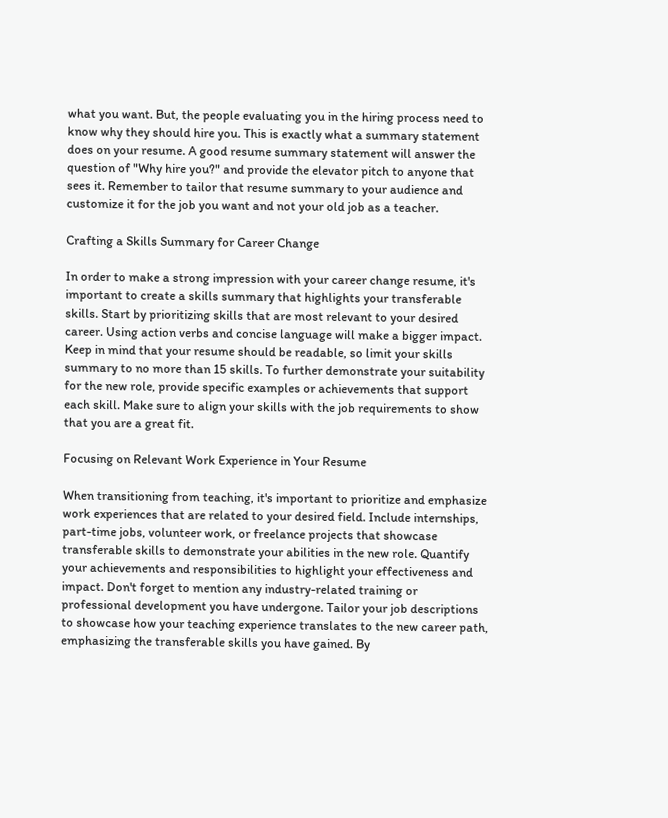what you want. But, the people evaluating you in the hiring process need to know why they should hire you. This is exactly what a summary statement does on your resume. A good resume summary statement will answer the question of "Why hire you?" and provide the elevator pitch to anyone that sees it. Remember to tailor that resume summary to your audience and customize it for the job you want and not your old job as a teacher.

Crafting a Skills Summary for Career Change

In order to make a strong impression with your career change resume, it's important to create a skills summary that highlights your transferable skills. Start by prioritizing skills that are most relevant to your desired career. Using action verbs and concise language will make a bigger impact. Keep in mind that your resume should be readable, so limit your skills summary to no more than 15 skills. To further demonstrate your suitability for the new role, provide specific examples or achievements that support each skill. Make sure to align your skills with the job requirements to show that you are a great fit.

Focusing on Relevant Work Experience in Your Resume

When transitioning from teaching, it's important to prioritize and emphasize work experiences that are related to your desired field. Include internships, part-time jobs, volunteer work, or freelance projects that showcase transferable skills to demonstrate your abilities in the new role. Quantify your achievements and responsibilities to highlight your effectiveness and impact. Don't forget to mention any industry-related training or professional development you have undergone. Tailor your job descriptions to showcase how your teaching experience translates to the new career path, emphasizing the transferable skills you have gained. By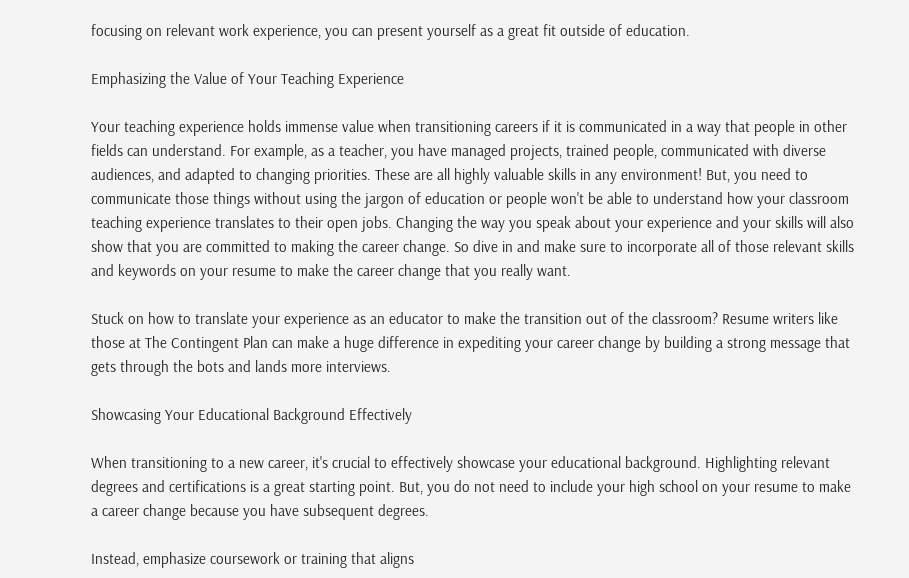focusing on relevant work experience, you can present yourself as a great fit outside of education.

Emphasizing the Value of Your Teaching Experience

Your teaching experience holds immense value when transitioning careers if it is communicated in a way that people in other fields can understand. For example, as a teacher, you have managed projects, trained people, communicated with diverse audiences, and adapted to changing priorities. These are all highly valuable skills in any environment! But, you need to communicate those things without using the jargon of education or people won't be able to understand how your classroom teaching experience translates to their open jobs. Changing the way you speak about your experience and your skills will also show that you are committed to making the career change. So dive in and make sure to incorporate all of those relevant skills and keywords on your resume to make the career change that you really want.

Stuck on how to translate your experience as an educator to make the transition out of the classroom? Resume writers like those at The Contingent Plan can make a huge difference in expediting your career change by building a strong message that gets through the bots and lands more interviews.

Showcasing Your Educational Background Effectively

When transitioning to a new career, it's crucial to effectively showcase your educational background. Highlighting relevant degrees and certifications is a great starting point. But, you do not need to include your high school on your resume to make a career change because you have subsequent degrees.

Instead, emphasize coursework or training that aligns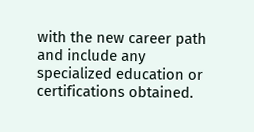with the new career path and include any specialized education or certifications obtained.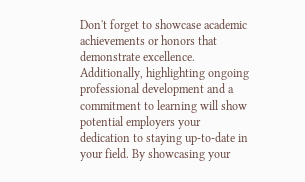Don't forget to showcase academic achievements or honors that demonstrate excellence. Additionally, highlighting ongoing professional development and a commitment to learning will show potential employers your dedication to staying up-to-date in your field. By showcasing your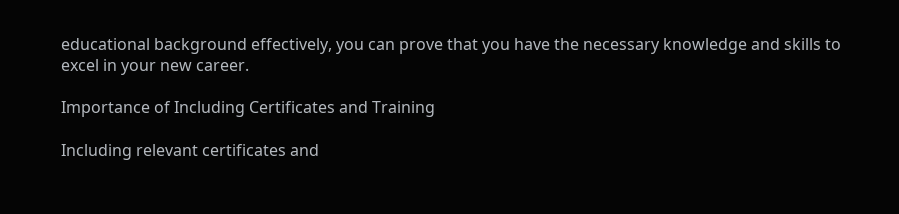educational background effectively, you can prove that you have the necessary knowledge and skills to excel in your new career.

Importance of Including Certificates and Training

Including relevant certificates and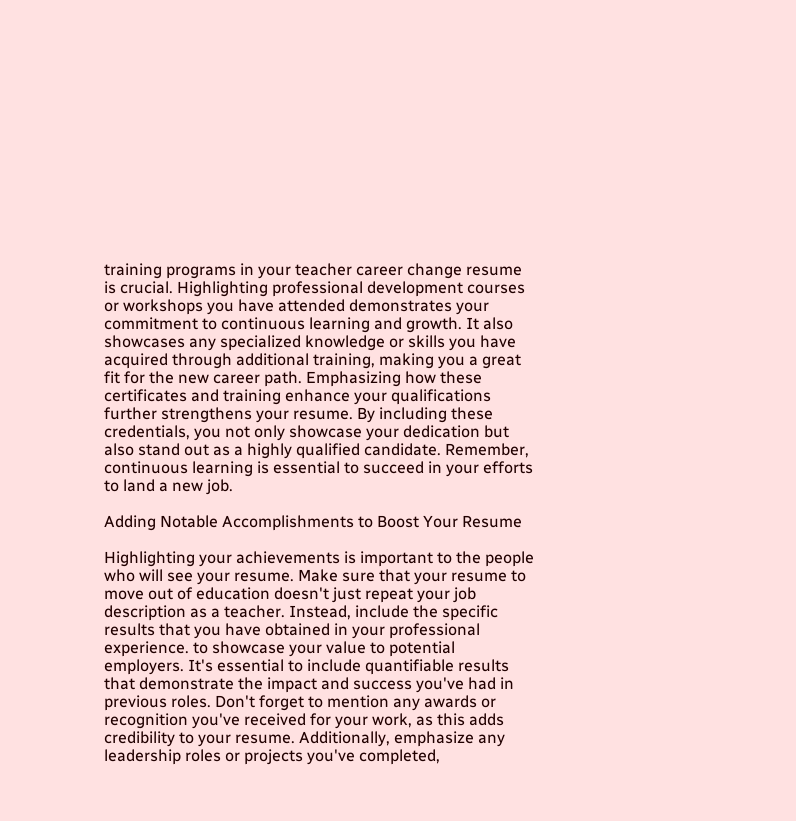training programs in your teacher career change resume is crucial. Highlighting professional development courses or workshops you have attended demonstrates your commitment to continuous learning and growth. It also showcases any specialized knowledge or skills you have acquired through additional training, making you a great fit for the new career path. Emphasizing how these certificates and training enhance your qualifications further strengthens your resume. By including these credentials, you not only showcase your dedication but also stand out as a highly qualified candidate. Remember, continuous learning is essential to succeed in your efforts to land a new job.

Adding Notable Accomplishments to Boost Your Resume

Highlighting your achievements is important to the people who will see your resume. Make sure that your resume to move out of education doesn't just repeat your job description as a teacher. Instead, include the specific results that you have obtained in your professional experience. to showcase your value to potential employers. It's essential to include quantifiable results that demonstrate the impact and success you've had in previous roles. Don't forget to mention any awards or recognition you've received for your work, as this adds credibility to your resume. Additionally, emphasize any leadership roles or projects you've completed,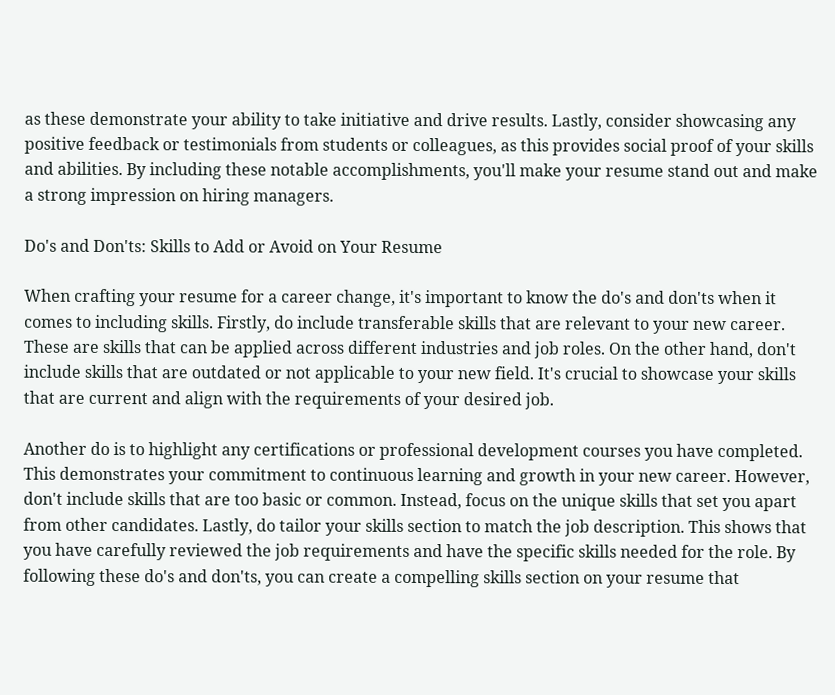as these demonstrate your ability to take initiative and drive results. Lastly, consider showcasing any positive feedback or testimonials from students or colleagues, as this provides social proof of your skills and abilities. By including these notable accomplishments, you'll make your resume stand out and make a strong impression on hiring managers.

Do's and Don'ts: Skills to Add or Avoid on Your Resume

When crafting your resume for a career change, it's important to know the do's and don'ts when it comes to including skills. Firstly, do include transferable skills that are relevant to your new career. These are skills that can be applied across different industries and job roles. On the other hand, don't include skills that are outdated or not applicable to your new field. It's crucial to showcase your skills that are current and align with the requirements of your desired job.

Another do is to highlight any certifications or professional development courses you have completed. This demonstrates your commitment to continuous learning and growth in your new career. However, don't include skills that are too basic or common. Instead, focus on the unique skills that set you apart from other candidates. Lastly, do tailor your skills section to match the job description. This shows that you have carefully reviewed the job requirements and have the specific skills needed for the role. By following these do's and don'ts, you can create a compelling skills section on your resume that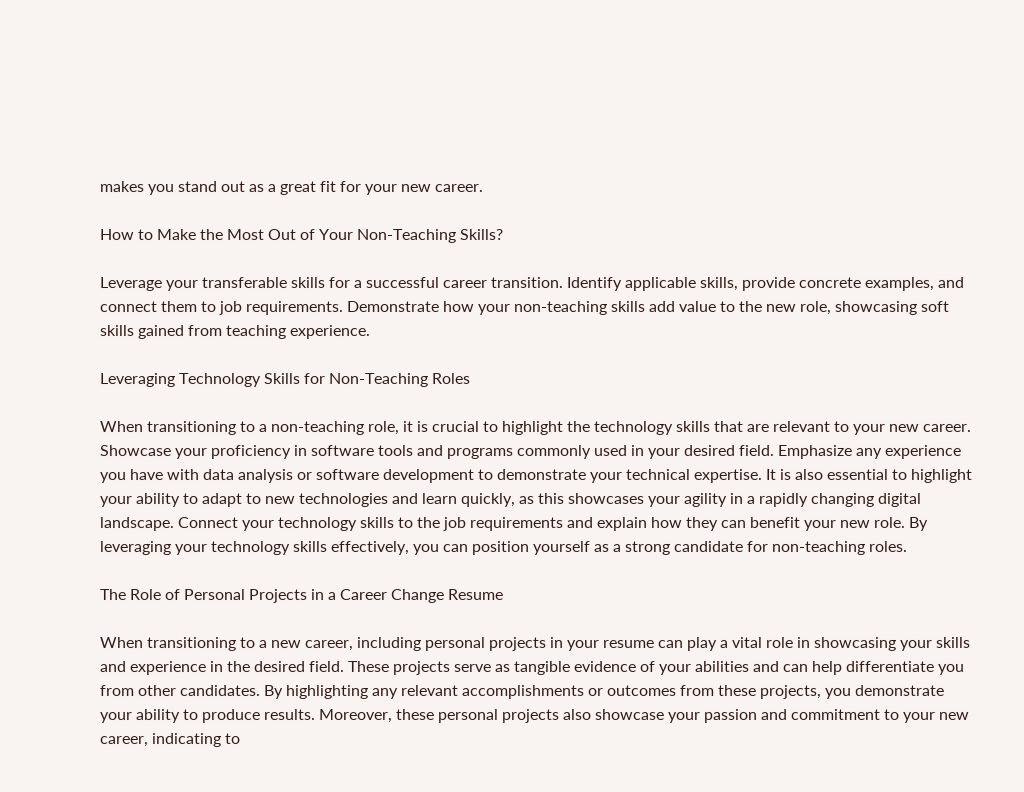makes you stand out as a great fit for your new career.

How to Make the Most Out of Your Non-Teaching Skills?

Leverage your transferable skills for a successful career transition. Identify applicable skills, provide concrete examples, and connect them to job requirements. Demonstrate how your non-teaching skills add value to the new role, showcasing soft skills gained from teaching experience.

Leveraging Technology Skills for Non-Teaching Roles

When transitioning to a non-teaching role, it is crucial to highlight the technology skills that are relevant to your new career. Showcase your proficiency in software tools and programs commonly used in your desired field. Emphasize any experience you have with data analysis or software development to demonstrate your technical expertise. It is also essential to highlight your ability to adapt to new technologies and learn quickly, as this showcases your agility in a rapidly changing digital landscape. Connect your technology skills to the job requirements and explain how they can benefit your new role. By leveraging your technology skills effectively, you can position yourself as a strong candidate for non-teaching roles.

The Role of Personal Projects in a Career Change Resume

When transitioning to a new career, including personal projects in your resume can play a vital role in showcasing your skills and experience in the desired field. These projects serve as tangible evidence of your abilities and can help differentiate you from other candidates. By highlighting any relevant accomplishments or outcomes from these projects, you demonstrate your ability to produce results. Moreover, these personal projects also showcase your passion and commitment to your new career, indicating to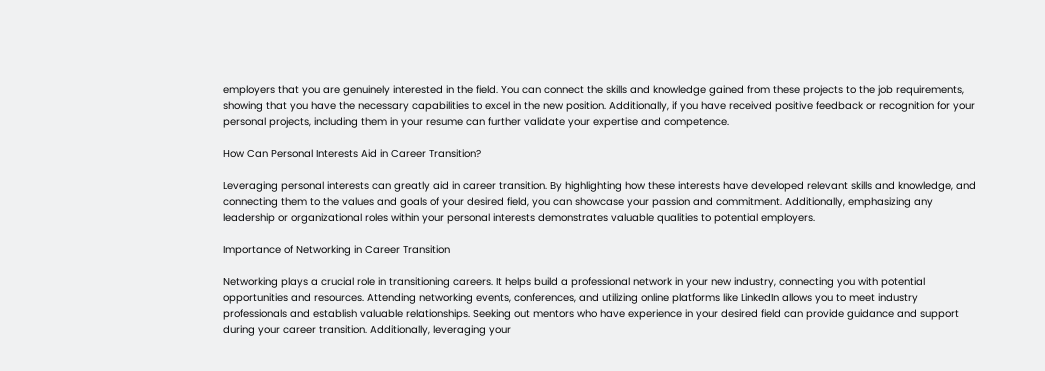employers that you are genuinely interested in the field. You can connect the skills and knowledge gained from these projects to the job requirements, showing that you have the necessary capabilities to excel in the new position. Additionally, if you have received positive feedback or recognition for your personal projects, including them in your resume can further validate your expertise and competence.

How Can Personal Interests Aid in Career Transition?

Leveraging personal interests can greatly aid in career transition. By highlighting how these interests have developed relevant skills and knowledge, and connecting them to the values and goals of your desired field, you can showcase your passion and commitment. Additionally, emphasizing any leadership or organizational roles within your personal interests demonstrates valuable qualities to potential employers.

Importance of Networking in Career Transition

Networking plays a crucial role in transitioning careers. It helps build a professional network in your new industry, connecting you with potential opportunities and resources. Attending networking events, conferences, and utilizing online platforms like LinkedIn allows you to meet industry professionals and establish valuable relationships. Seeking out mentors who have experience in your desired field can provide guidance and support during your career transition. Additionally, leveraging your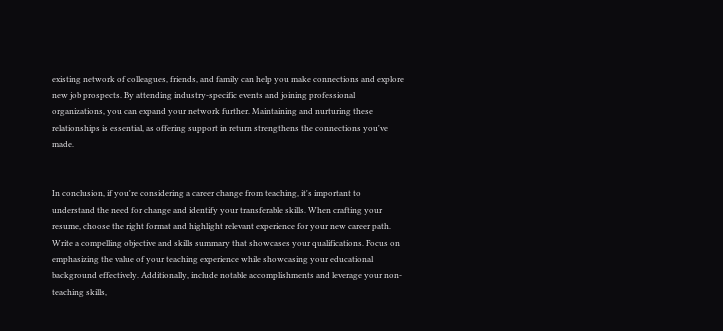existing network of colleagues, friends, and family can help you make connections and explore new job prospects. By attending industry-specific events and joining professional organizations, you can expand your network further. Maintaining and nurturing these relationships is essential, as offering support in return strengthens the connections you've made.


In conclusion, if you're considering a career change from teaching, it's important to understand the need for change and identify your transferable skills. When crafting your resume, choose the right format and highlight relevant experience for your new career path. Write a compelling objective and skills summary that showcases your qualifications. Focus on emphasizing the value of your teaching experience while showcasing your educational background effectively. Additionally, include notable accomplishments and leverage your non-teaching skills,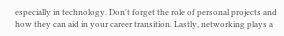especially in technology. Don't forget the role of personal projects and how they can aid in your career transition. Lastly, networking plays a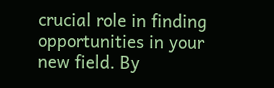crucial role in finding opportunities in your new field. By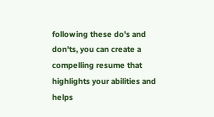following these do's and don'ts, you can create a compelling resume that highlights your abilities and helps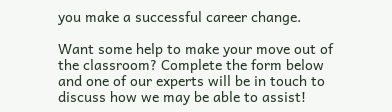you make a successful career change.

Want some help to make your move out of the classroom? Complete the form below and one of our experts will be in touch to discuss how we may be able to assist!